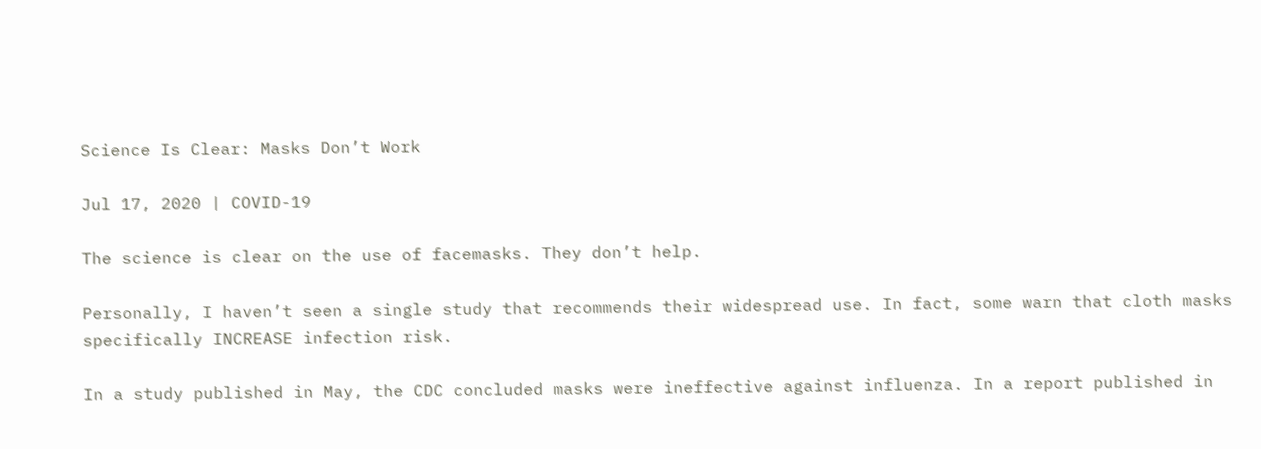Science Is Clear: Masks Don’t Work

Jul 17, 2020 | COVID-19

The science is clear on the use of facemasks. They don’t help.

Personally, I haven’t seen a single study that recommends their widespread use. In fact, some warn that cloth masks specifically INCREASE infection risk.

In a study published in May, the CDC concluded masks were ineffective against influenza. In a report published in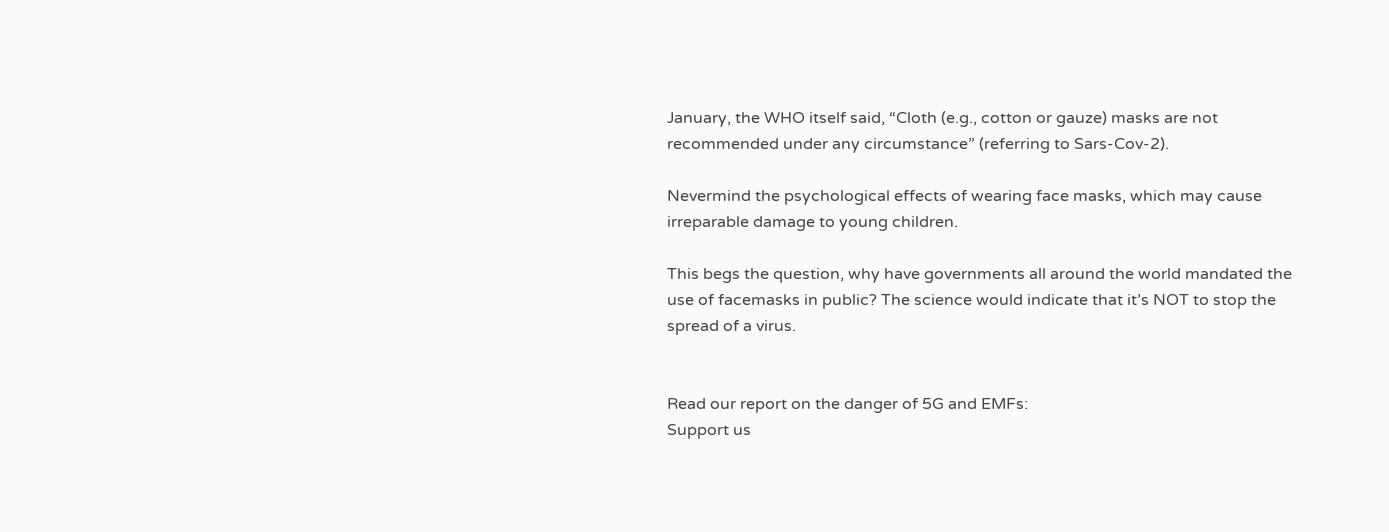January, the WHO itself said, “Cloth (e.g., cotton or gauze) masks are not recommended under any circumstance” (referring to Sars-Cov-2).

Nevermind the psychological effects of wearing face masks, which may cause irreparable damage to young children.

This begs the question, why have governments all around the world mandated the use of facemasks in public? The science would indicate that it’s NOT to stop the spread of a virus.


Read our report on the danger of 5G and EMFs:
Support us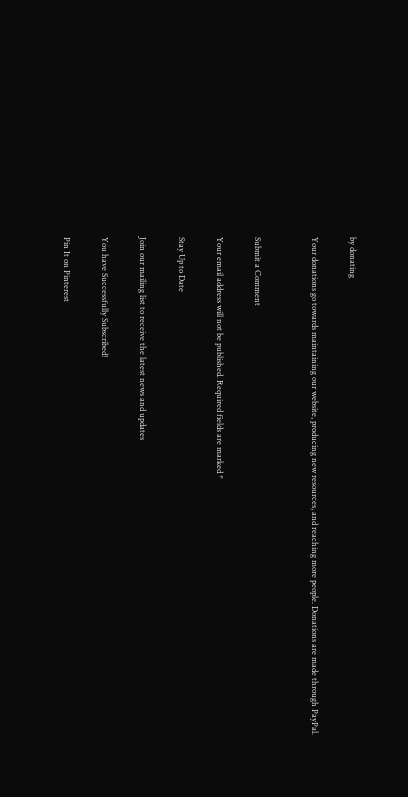by donating

Your donations go towards maintaining our website, producing new resources, and reaching more people. Donations are made through PayPal.


Submit a Comment

Your email address will not be published. Required fields are marked *

Stay Up to Date

Join our mailing list to receive the latest news and updates

You have Successfully Subscribed!

Pin It on Pinterest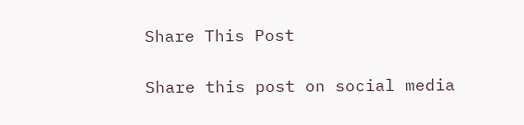Share This Post

Share this post on social media